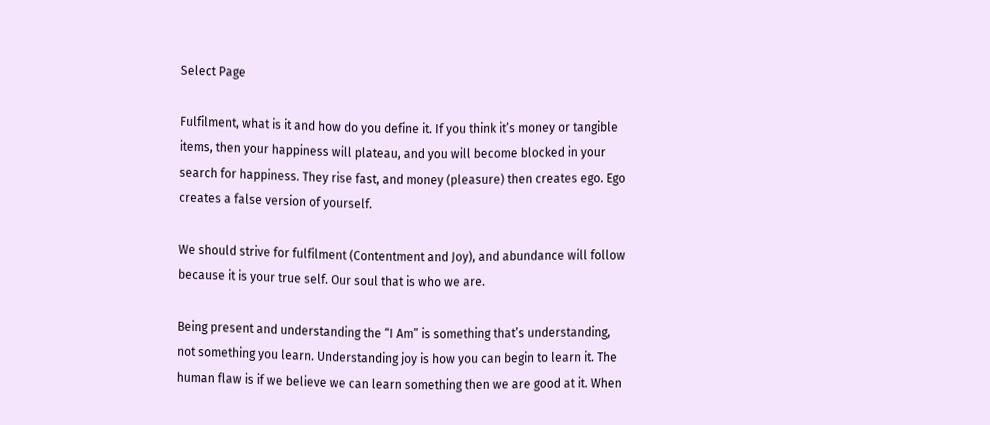Select Page

Fulfilment, what is it and how do you define it. If you think it’s money or tangible items, then your happiness will plateau, and you will become blocked in your search for happiness. They rise fast, and money (pleasure) then creates ego. Ego creates a false version of yourself.

We should strive for fulfilment (Contentment and Joy), and abundance will follow because it is your true self. Our soul that is who we are.

Being present and understanding the “I Am” is something that’s understanding, not something you learn. Understanding joy is how you can begin to learn it. The human flaw is if we believe we can learn something then we are good at it. When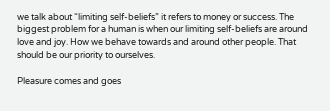we talk about “limiting self-beliefs” it refers to money or success. The biggest problem for a human is when our limiting self-beliefs are around love and joy. How we behave towards and around other people. That should be our priority to ourselves.

Pleasure comes and goes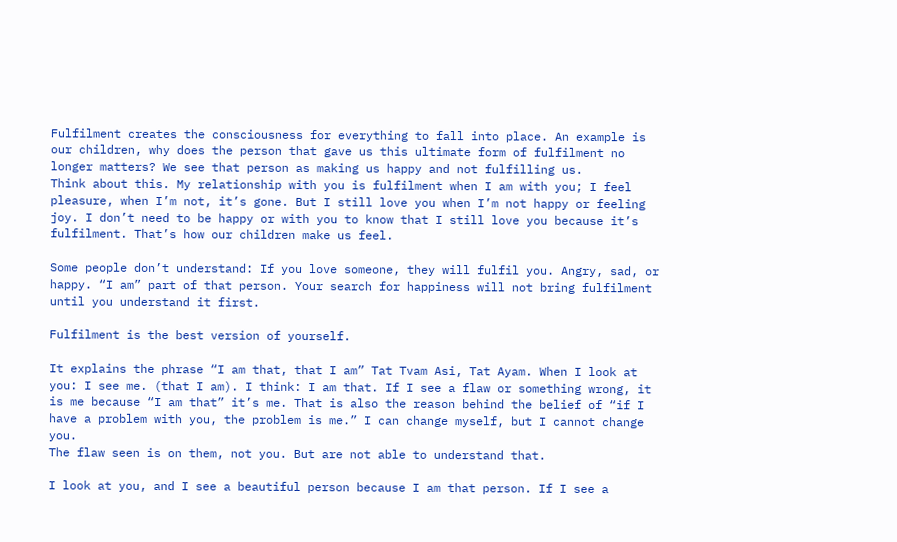Fulfilment creates the consciousness for everything to fall into place. An example is our children, why does the person that gave us this ultimate form of fulfilment no longer matters? We see that person as making us happy and not fulfilling us.
Think about this. My relationship with you is fulfilment when I am with you; I feel pleasure, when I’m not, it’s gone. But I still love you when I’m not happy or feeling joy. I don’t need to be happy or with you to know that I still love you because it’s fulfilment. That’s how our children make us feel.

Some people don’t understand: If you love someone, they will fulfil you. Angry, sad, or happy. “I am” part of that person. Your search for happiness will not bring fulfilment until you understand it first.

Fulfilment is the best version of yourself.

It explains the phrase “I am that, that I am” Tat Tvam Asi, Tat Ayam. When I look at you: I see me. (that I am). I think: I am that. If I see a flaw or something wrong, it is me because “I am that” it’s me. That is also the reason behind the belief of “if I have a problem with you, the problem is me.” I can change myself, but I cannot change you.
The flaw seen is on them, not you. But are not able to understand that.

I look at you, and I see a beautiful person because I am that person. If I see a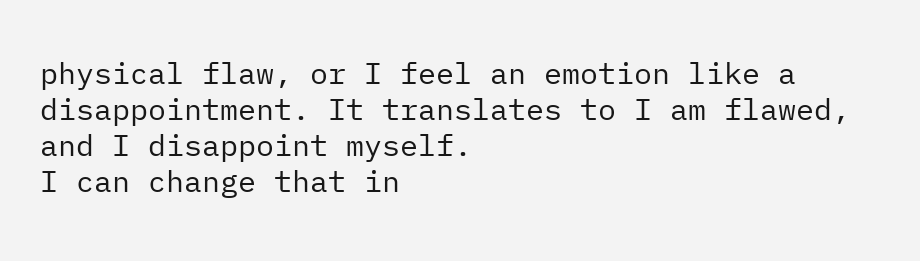physical flaw, or I feel an emotion like a disappointment. It translates to I am flawed, and I disappoint myself.
I can change that in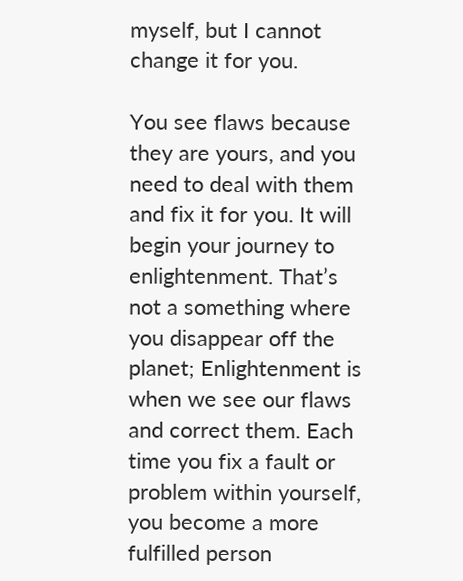myself, but I cannot change it for you.

You see flaws because they are yours, and you need to deal with them and fix it for you. It will begin your journey to enlightenment. That’s not a something where you disappear off the planet; Enlightenment is when we see our flaws and correct them. Each time you fix a fault or problem within yourself, you become a more fulfilled person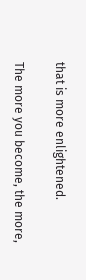that is more enlightened.

The more you become, the more,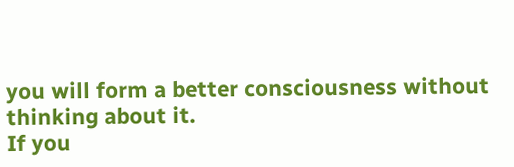you will form a better consciousness without thinking about it.
If you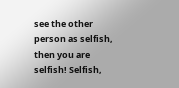see the other person as selfish, then you are selfish! Selfish,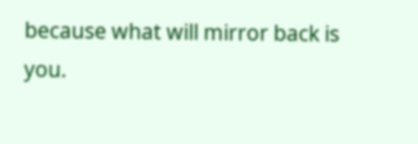because what will mirror back is you.